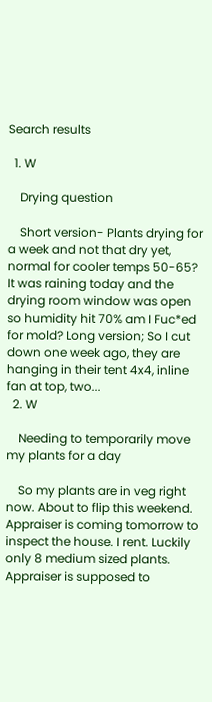Search results

  1. W

    Drying question

    Short version- Plants drying for a week and not that dry yet, normal for cooler temps 50-65? It was raining today and the drying room window was open so humidity hit 70% am I Fuc*ed for mold? Long version; So I cut down one week ago, they are hanging in their tent 4x4, inline fan at top, two...
  2. W

    Needing to temporarily move my plants for a day

    So my plants are in veg right now. About to flip this weekend. Appraiser is coming tomorrow to inspect the house. I rent. Luckily only 8 medium sized plants. Appraiser is supposed to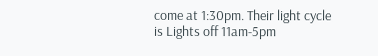come at 1:30pm. Their light cycle is Lights off 11am-5pm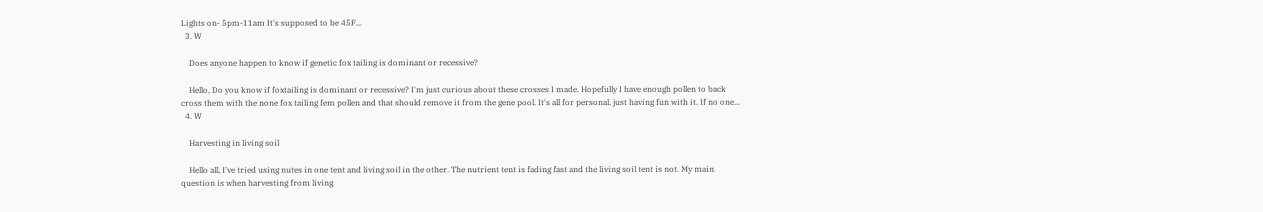Lights on- 5pm-11am It's supposed to be 45F...
  3. W

    Does anyone happen to know if genetic fox tailing is dominant or recessive?

    Hello, Do you know if foxtailing is dominant or recessive? I'm just curious about these crosses I made. Hopefully I have enough pollen to back cross them with the none fox tailing fem pollen and that should remove it from the gene pool. It's all for personal, just having fun with it. If no one...
  4. W

    Harvesting in living soil

    Hello all, I've tried using nutes in one tent and living soil in the other. The nutrient tent is fading fast and the living soil tent is not. My main question is when harvesting from living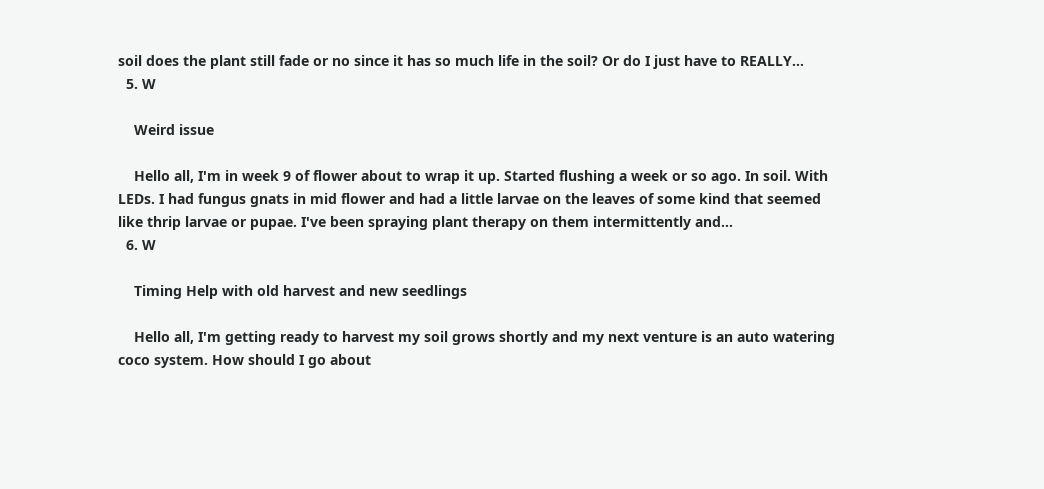soil does the plant still fade or no since it has so much life in the soil? Or do I just have to REALLY...
  5. W

    Weird issue

    Hello all, I'm in week 9 of flower about to wrap it up. Started flushing a week or so ago. In soil. With LEDs. I had fungus gnats in mid flower and had a little larvae on the leaves of some kind that seemed like thrip larvae or pupae. I've been spraying plant therapy on them intermittently and...
  6. W

    Timing Help with old harvest and new seedlings

    Hello all, I'm getting ready to harvest my soil grows shortly and my next venture is an auto watering coco system. How should I go about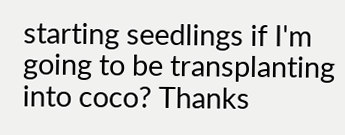starting seedlings if I'm going to be transplanting into coco? Thanks